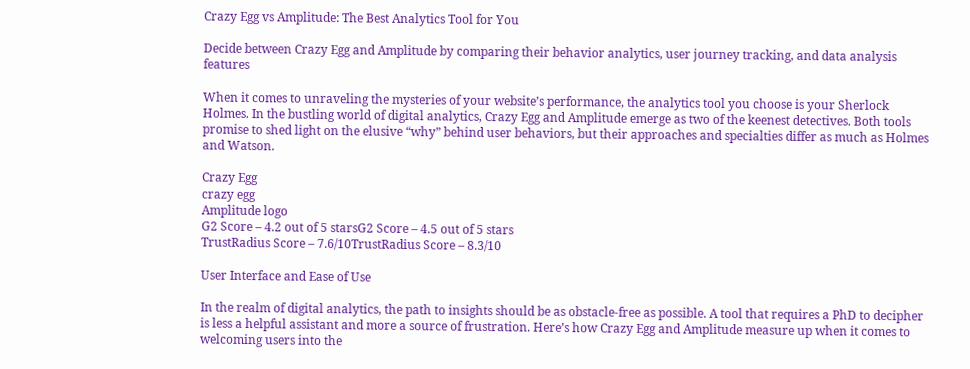Crazy Egg vs Amplitude: The Best Analytics Tool for You

Decide between Crazy Egg and Amplitude by comparing their behavior analytics, user journey tracking, and data analysis features

When it comes to unraveling the mysteries of your website’s performance, the analytics tool you choose is your Sherlock Holmes. In the bustling world of digital analytics, Crazy Egg and Amplitude emerge as two of the keenest detectives. Both tools promise to shed light on the elusive “why” behind user behaviors, but their approaches and specialties differ as much as Holmes and Watson.

Crazy Egg
crazy egg
Amplitude logo
G2 Score – 4.2 out of 5 starsG2 Score – 4.5 out of 5 stars
TrustRadius Score – 7.6/10TrustRadius Score – 8.3/10

User Interface and Ease of Use

In the realm of digital analytics, the path to insights should be as obstacle-free as possible. A tool that requires a PhD to decipher is less a helpful assistant and more a source of frustration. Here’s how Crazy Egg and Amplitude measure up when it comes to welcoming users into the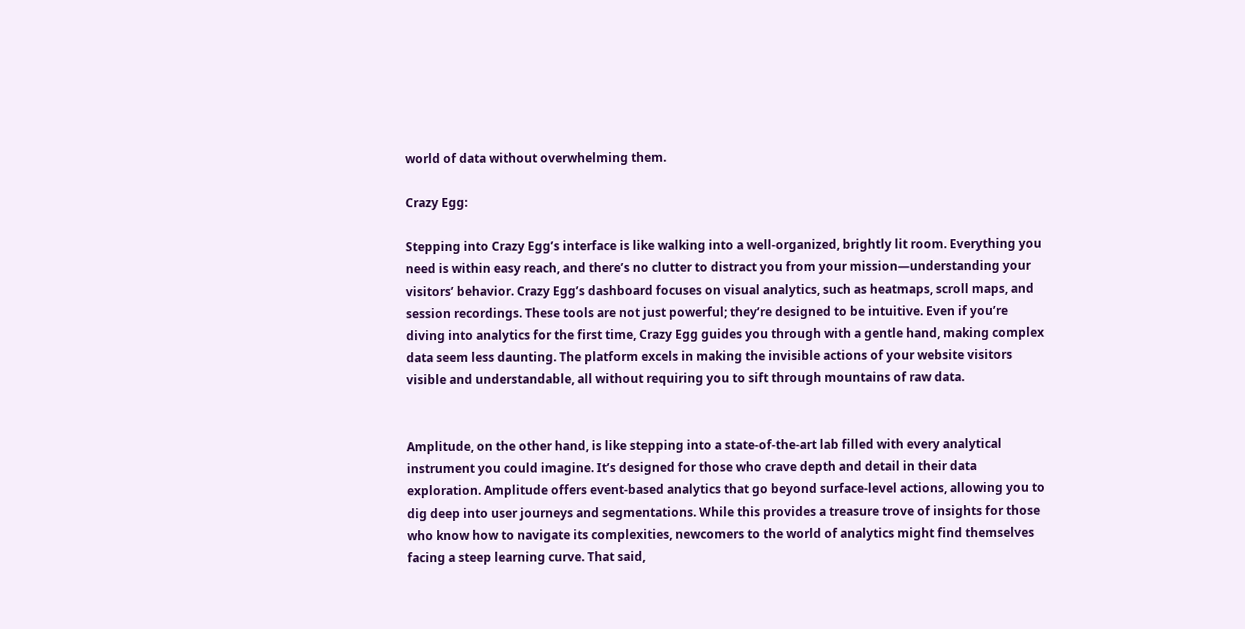world of data without overwhelming them.

Crazy Egg:

Stepping into Crazy Egg’s interface is like walking into a well-organized, brightly lit room. Everything you need is within easy reach, and there’s no clutter to distract you from your mission—understanding your visitors’ behavior. Crazy Egg’s dashboard focuses on visual analytics, such as heatmaps, scroll maps, and session recordings. These tools are not just powerful; they’re designed to be intuitive. Even if you’re diving into analytics for the first time, Crazy Egg guides you through with a gentle hand, making complex data seem less daunting. The platform excels in making the invisible actions of your website visitors visible and understandable, all without requiring you to sift through mountains of raw data.


Amplitude, on the other hand, is like stepping into a state-of-the-art lab filled with every analytical instrument you could imagine. It’s designed for those who crave depth and detail in their data exploration. Amplitude offers event-based analytics that go beyond surface-level actions, allowing you to dig deep into user journeys and segmentations. While this provides a treasure trove of insights for those who know how to navigate its complexities, newcomers to the world of analytics might find themselves facing a steep learning curve. That said,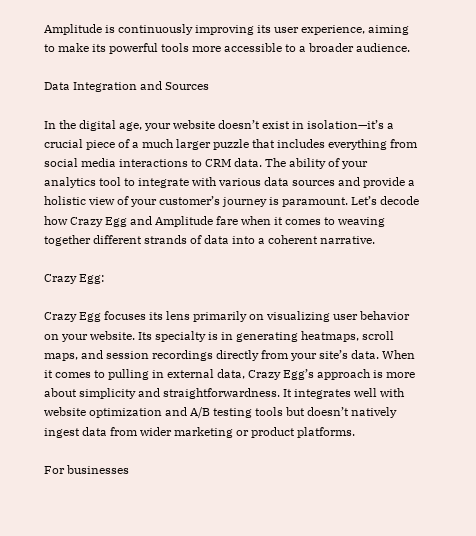Amplitude is continuously improving its user experience, aiming to make its powerful tools more accessible to a broader audience.

Data Integration and Sources

In the digital age, your website doesn’t exist in isolation—it’s a crucial piece of a much larger puzzle that includes everything from social media interactions to CRM data. The ability of your analytics tool to integrate with various data sources and provide a holistic view of your customer’s journey is paramount. Let’s decode how Crazy Egg and Amplitude fare when it comes to weaving together different strands of data into a coherent narrative.

Crazy Egg:

Crazy Egg focuses its lens primarily on visualizing user behavior on your website. Its specialty is in generating heatmaps, scroll maps, and session recordings directly from your site’s data. When it comes to pulling in external data, Crazy Egg’s approach is more about simplicity and straightforwardness. It integrates well with website optimization and A/B testing tools but doesn’t natively ingest data from wider marketing or product platforms.

For businesses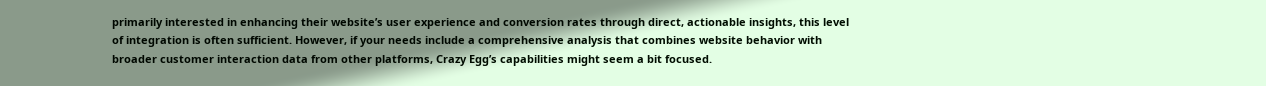primarily interested in enhancing their website’s user experience and conversion rates through direct, actionable insights, this level of integration is often sufficient. However, if your needs include a comprehensive analysis that combines website behavior with broader customer interaction data from other platforms, Crazy Egg’s capabilities might seem a bit focused.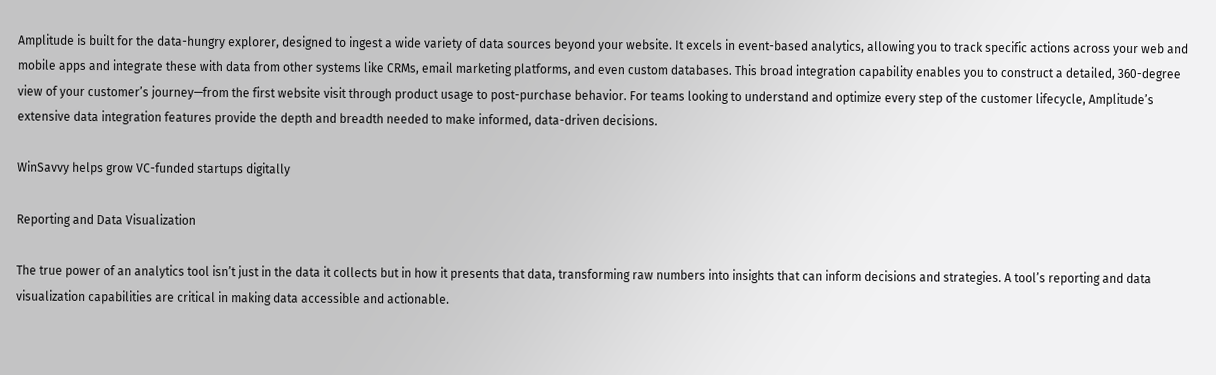Amplitude is built for the data-hungry explorer, designed to ingest a wide variety of data sources beyond your website. It excels in event-based analytics, allowing you to track specific actions across your web and mobile apps and integrate these with data from other systems like CRMs, email marketing platforms, and even custom databases. This broad integration capability enables you to construct a detailed, 360-degree view of your customer’s journey—from the first website visit through product usage to post-purchase behavior. For teams looking to understand and optimize every step of the customer lifecycle, Amplitude’s extensive data integration features provide the depth and breadth needed to make informed, data-driven decisions.

WinSavvy helps grow VC-funded startups digitally

Reporting and Data Visualization

The true power of an analytics tool isn’t just in the data it collects but in how it presents that data, transforming raw numbers into insights that can inform decisions and strategies. A tool’s reporting and data visualization capabilities are critical in making data accessible and actionable.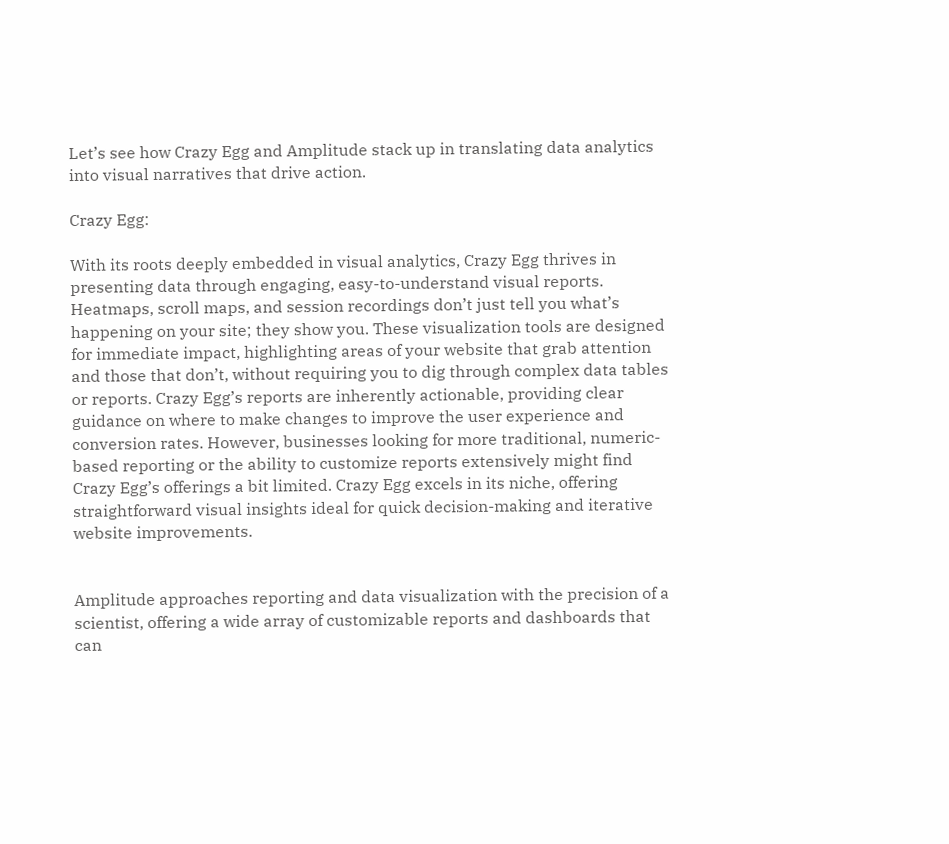Let’s see how Crazy Egg and Amplitude stack up in translating data analytics into visual narratives that drive action.

Crazy Egg:

With its roots deeply embedded in visual analytics, Crazy Egg thrives in presenting data through engaging, easy-to-understand visual reports. Heatmaps, scroll maps, and session recordings don’t just tell you what’s happening on your site; they show you. These visualization tools are designed for immediate impact, highlighting areas of your website that grab attention and those that don’t, without requiring you to dig through complex data tables or reports. Crazy Egg’s reports are inherently actionable, providing clear guidance on where to make changes to improve the user experience and conversion rates. However, businesses looking for more traditional, numeric-based reporting or the ability to customize reports extensively might find Crazy Egg’s offerings a bit limited. Crazy Egg excels in its niche, offering straightforward visual insights ideal for quick decision-making and iterative website improvements.


Amplitude approaches reporting and data visualization with the precision of a scientist, offering a wide array of customizable reports and dashboards that can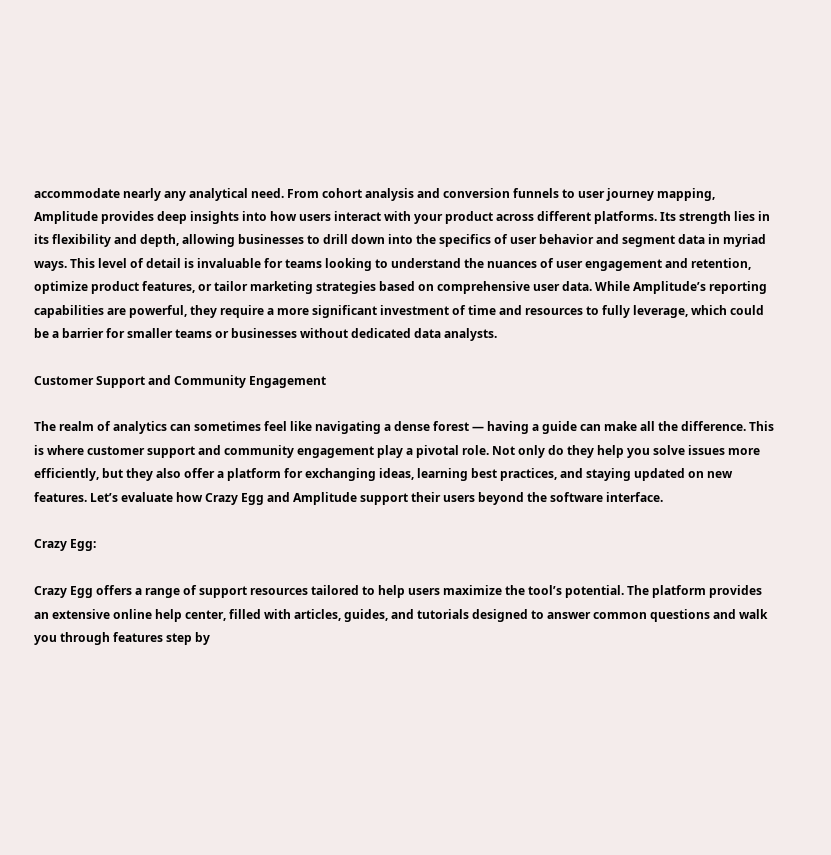accommodate nearly any analytical need. From cohort analysis and conversion funnels to user journey mapping, Amplitude provides deep insights into how users interact with your product across different platforms. Its strength lies in its flexibility and depth, allowing businesses to drill down into the specifics of user behavior and segment data in myriad ways. This level of detail is invaluable for teams looking to understand the nuances of user engagement and retention, optimize product features, or tailor marketing strategies based on comprehensive user data. While Amplitude’s reporting capabilities are powerful, they require a more significant investment of time and resources to fully leverage, which could be a barrier for smaller teams or businesses without dedicated data analysts.

Customer Support and Community Engagement

The realm of analytics can sometimes feel like navigating a dense forest — having a guide can make all the difference. This is where customer support and community engagement play a pivotal role. Not only do they help you solve issues more efficiently, but they also offer a platform for exchanging ideas, learning best practices, and staying updated on new features. Let’s evaluate how Crazy Egg and Amplitude support their users beyond the software interface.

Crazy Egg:

Crazy Egg offers a range of support resources tailored to help users maximize the tool’s potential. The platform provides an extensive online help center, filled with articles, guides, and tutorials designed to answer common questions and walk you through features step by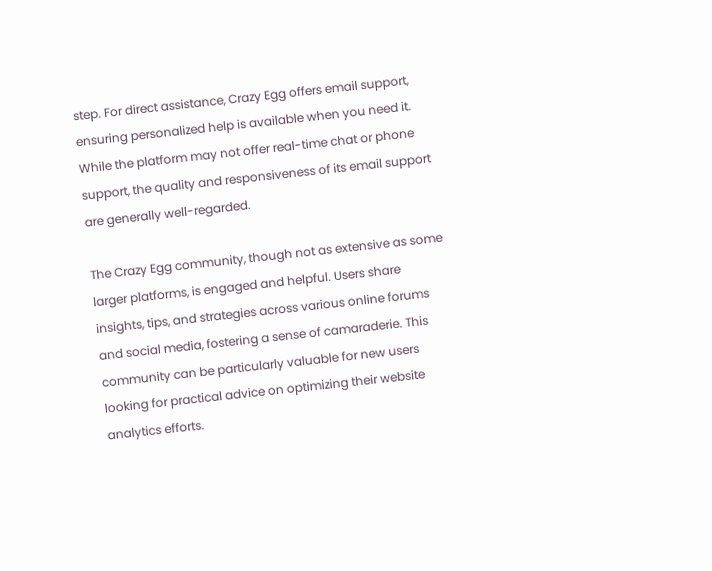step. For direct assistance, Crazy Egg offers email support, ensuring personalized help is available when you need it. While the platform may not offer real-time chat or phone support, the quality and responsiveness of its email support are generally well-regarded.

The Crazy Egg community, though not as extensive as some larger platforms, is engaged and helpful. Users share insights, tips, and strategies across various online forums and social media, fostering a sense of camaraderie. This community can be particularly valuable for new users looking for practical advice on optimizing their website analytics efforts.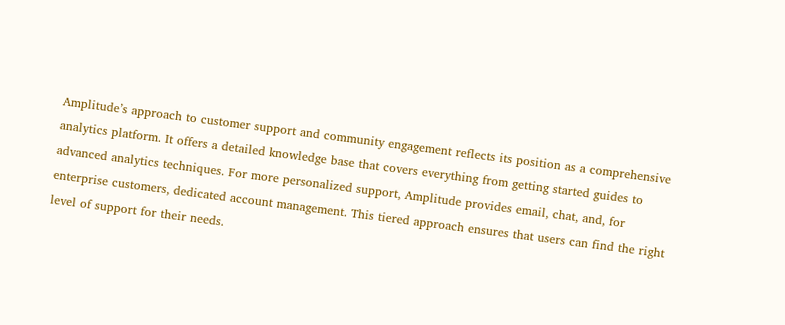Amplitude’s approach to customer support and community engagement reflects its position as a comprehensive analytics platform. It offers a detailed knowledge base that covers everything from getting started guides to advanced analytics techniques. For more personalized support, Amplitude provides email, chat, and, for enterprise customers, dedicated account management. This tiered approach ensures that users can find the right level of support for their needs.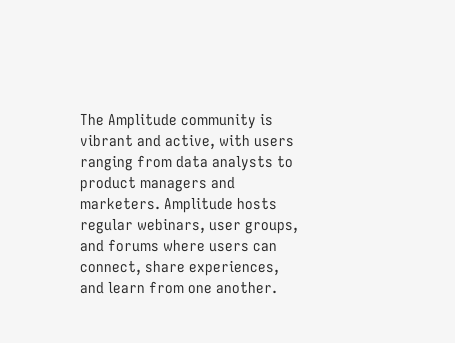The Amplitude community is vibrant and active, with users ranging from data analysts to product managers and marketers. Amplitude hosts regular webinars, user groups, and forums where users can connect, share experiences, and learn from one another.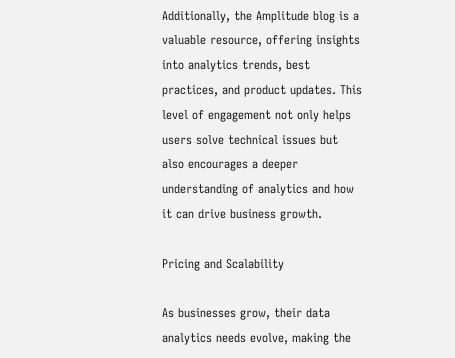Additionally, the Amplitude blog is a valuable resource, offering insights into analytics trends, best practices, and product updates. This level of engagement not only helps users solve technical issues but also encourages a deeper understanding of analytics and how it can drive business growth.

Pricing and Scalability

As businesses grow, their data analytics needs evolve, making the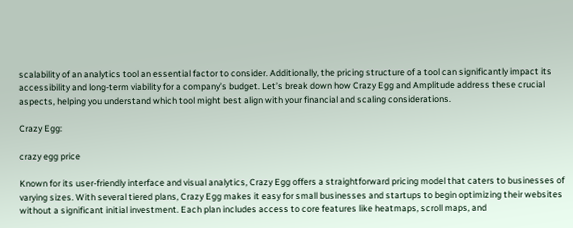scalability of an analytics tool an essential factor to consider. Additionally, the pricing structure of a tool can significantly impact its accessibility and long-term viability for a company’s budget. Let’s break down how Crazy Egg and Amplitude address these crucial aspects, helping you understand which tool might best align with your financial and scaling considerations.

Crazy Egg:

crazy egg price

Known for its user-friendly interface and visual analytics, Crazy Egg offers a straightforward pricing model that caters to businesses of varying sizes. With several tiered plans, Crazy Egg makes it easy for small businesses and startups to begin optimizing their websites without a significant initial investment. Each plan includes access to core features like heatmaps, scroll maps, and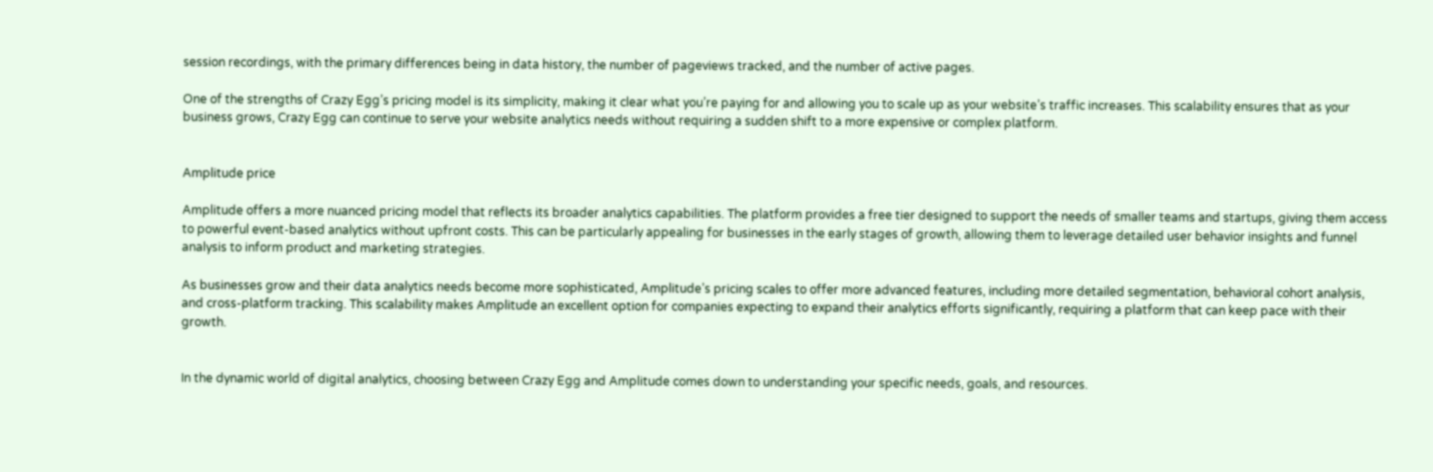session recordings, with the primary differences being in data history, the number of pageviews tracked, and the number of active pages.

One of the strengths of Crazy Egg’s pricing model is its simplicity, making it clear what you’re paying for and allowing you to scale up as your website’s traffic increases. This scalability ensures that as your business grows, Crazy Egg can continue to serve your website analytics needs without requiring a sudden shift to a more expensive or complex platform.


Amplitude price

Amplitude offers a more nuanced pricing model that reflects its broader analytics capabilities. The platform provides a free tier designed to support the needs of smaller teams and startups, giving them access to powerful event-based analytics without upfront costs. This can be particularly appealing for businesses in the early stages of growth, allowing them to leverage detailed user behavior insights and funnel analysis to inform product and marketing strategies.

As businesses grow and their data analytics needs become more sophisticated, Amplitude’s pricing scales to offer more advanced features, including more detailed segmentation, behavioral cohort analysis, and cross-platform tracking. This scalability makes Amplitude an excellent option for companies expecting to expand their analytics efforts significantly, requiring a platform that can keep pace with their growth.


In the dynamic world of digital analytics, choosing between Crazy Egg and Amplitude comes down to understanding your specific needs, goals, and resources.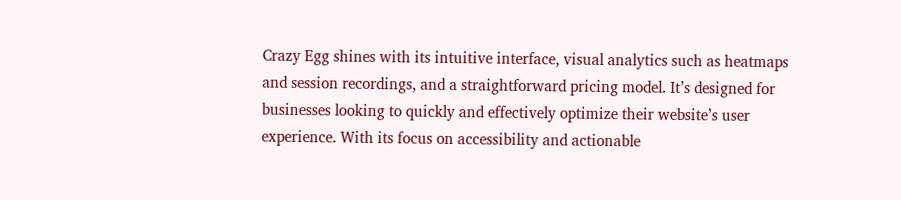Crazy Egg shines with its intuitive interface, visual analytics such as heatmaps and session recordings, and a straightforward pricing model. It’s designed for businesses looking to quickly and effectively optimize their website’s user experience. With its focus on accessibility and actionable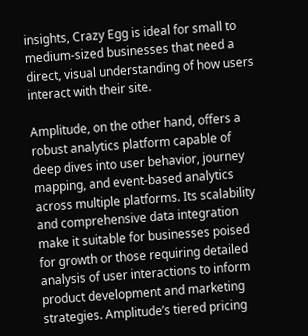insights, Crazy Egg is ideal for small to medium-sized businesses that need a direct, visual understanding of how users interact with their site.

Amplitude, on the other hand, offers a robust analytics platform capable of deep dives into user behavior, journey mapping, and event-based analytics across multiple platforms. Its scalability and comprehensive data integration make it suitable for businesses poised for growth or those requiring detailed analysis of user interactions to inform product development and marketing strategies. Amplitude’s tiered pricing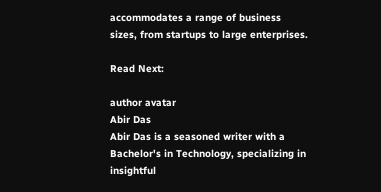accommodates a range of business sizes, from startups to large enterprises.

Read Next:

author avatar
Abir Das
Abir Das is a seasoned writer with a Bachelor's in Technology, specializing in insightful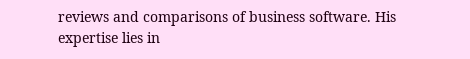reviews and comparisons of business software. His expertise lies in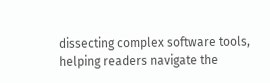dissecting complex software tools, helping readers navigate the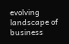evolving landscape of business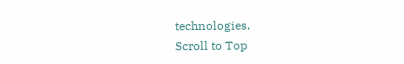technologies.
Scroll to Top